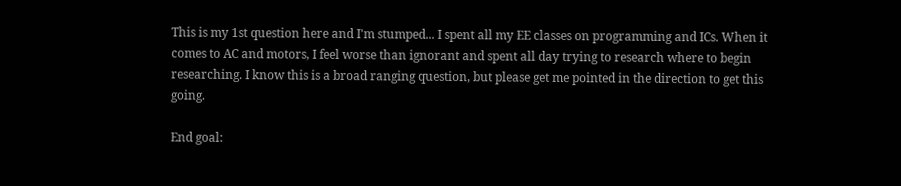This is my 1st question here and I'm stumped... I spent all my EE classes on programming and ICs. When it comes to AC and motors, I feel worse than ignorant and spent all day trying to research where to begin researching. I know this is a broad ranging question, but please get me pointed in the direction to get this going.

End goal: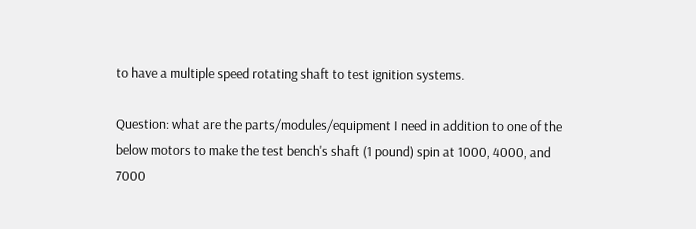to have a multiple speed rotating shaft to test ignition systems.

Question: what are the parts/modules/equipment I need in addition to one of the below motors to make the test bench's shaft (1 pound) spin at 1000, 4000, and 7000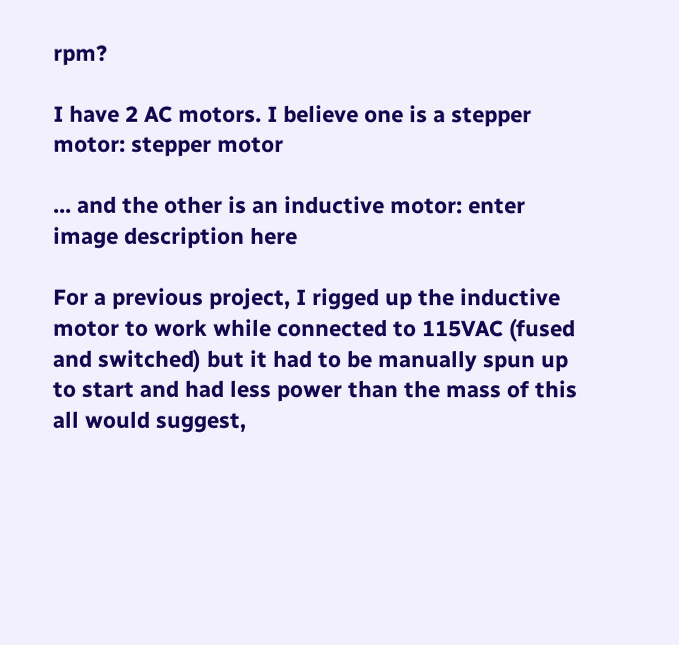rpm?

I have 2 AC motors. I believe one is a stepper motor: stepper motor

... and the other is an inductive motor: enter image description here

For a previous project, I rigged up the inductive motor to work while connected to 115VAC (fused and switched) but it had to be manually spun up to start and had less power than the mass of this all would suggest,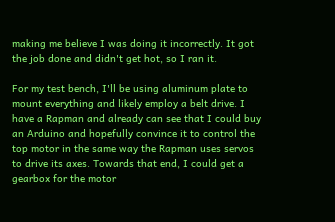making me believe I was doing it incorrectly. It got the job done and didn't get hot, so I ran it.

For my test bench, I'll be using aluminum plate to mount everything and likely employ a belt drive. I have a Rapman and already can see that I could buy an Arduino and hopefully convince it to control the top motor in the same way the Rapman uses servos to drive its axes. Towards that end, I could get a gearbox for the motor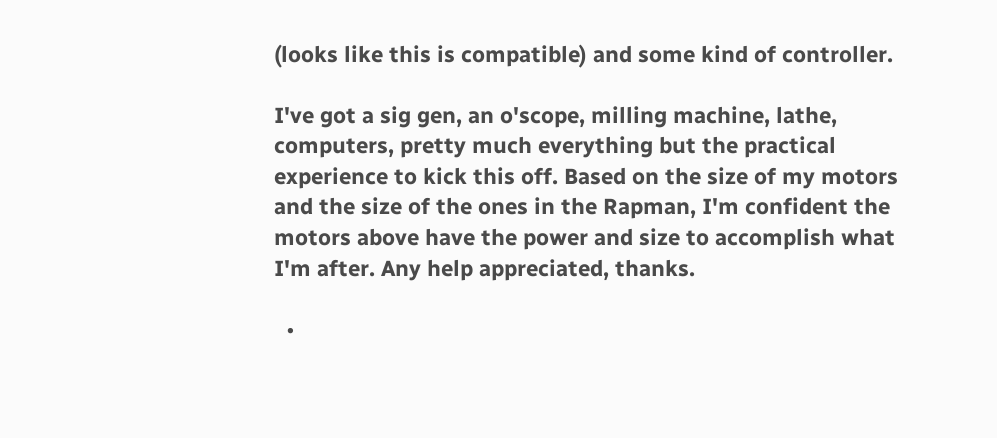(looks like this is compatible) and some kind of controller.

I've got a sig gen, an o'scope, milling machine, lathe, computers, pretty much everything but the practical experience to kick this off. Based on the size of my motors and the size of the ones in the Rapman, I'm confident the motors above have the power and size to accomplish what I'm after. Any help appreciated, thanks.

  •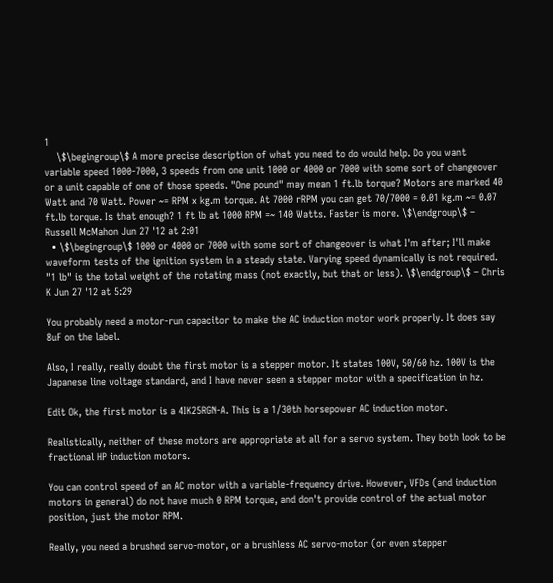1
    \$\begingroup\$ A more precise description of what you need to do would help. Do you want variable speed 1000-7000, 3 speeds from one unit 1000 or 4000 or 7000 with some sort of changeover or a unit capable of one of those speeds. "One pound" may mean 1 ft.lb torque? Motors are marked 40 Watt and 70 Watt. Power ~= RPM x kg.m torque. At 7000 rRPM you can get 70/7000 = 0.01 kg.m ~= 0.07 ft.lb torque. Is that enough? 1 ft lb at 1000 RPM =~ 140 Watts. Faster is more. \$\endgroup\$ – Russell McMahon Jun 27 '12 at 2:01
  • \$\begingroup\$ 1000 or 4000 or 7000 with some sort of changeover is what I'm after; I'll make waveform tests of the ignition system in a steady state. Varying speed dynamically is not required. "1 lb" is the total weight of the rotating mass (not exactly, but that or less). \$\endgroup\$ – Chris K Jun 27 '12 at 5:29

You probably need a motor-run capacitor to make the AC induction motor work properly. It does say 8uF on the label.

Also, I really, really doubt the first motor is a stepper motor. It states 100V, 50/60 hz. 100V is the Japanese line voltage standard, and I have never seen a stepper motor with a specification in hz.

Edit Ok, the first motor is a 4IK25RGN-A. This is a 1/30th horsepower AC induction motor.

Realistically, neither of these motors are appropriate at all for a servo system. They both look to be fractional HP induction motors.

You can control speed of an AC motor with a variable-frequency drive. However, VFDs (and induction motors in general) do not have much 0 RPM torque, and don't provide control of the actual motor position, just the motor RPM.

Really, you need a brushed servo-motor, or a brushless AC servo-motor (or even stepper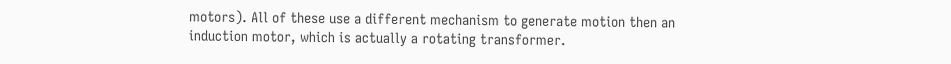motors). All of these use a different mechanism to generate motion then an induction motor, which is actually a rotating transformer.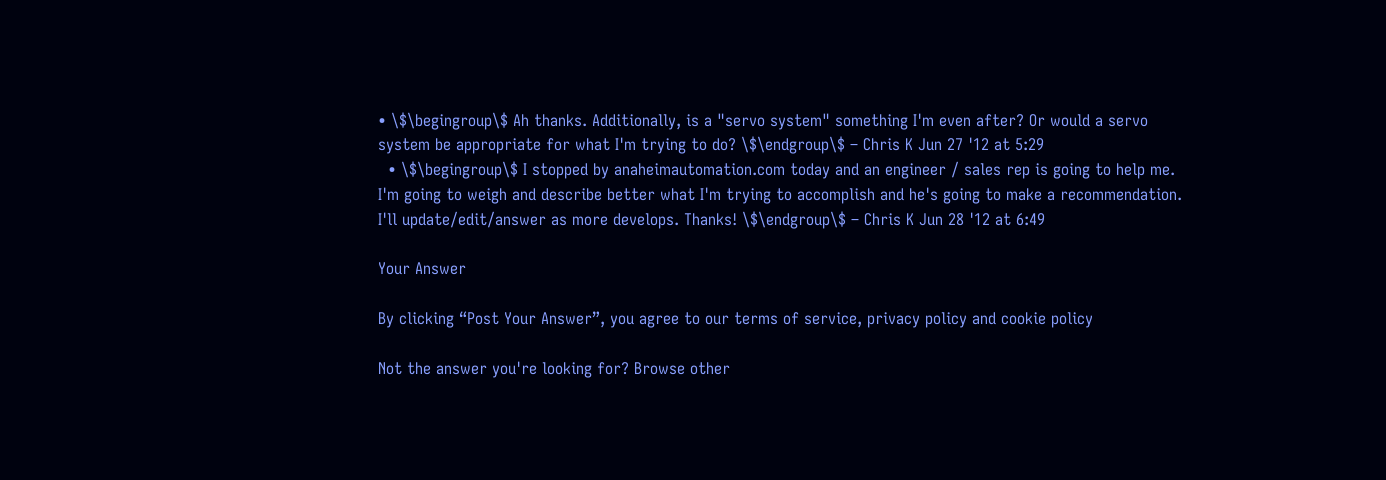• \$\begingroup\$ Ah thanks. Additionally, is a "servo system" something I'm even after? Or would a servo system be appropriate for what I'm trying to do? \$\endgroup\$ – Chris K Jun 27 '12 at 5:29
  • \$\begingroup\$ I stopped by anaheimautomation.com today and an engineer / sales rep is going to help me. I'm going to weigh and describe better what I'm trying to accomplish and he's going to make a recommendation. I'll update/edit/answer as more develops. Thanks! \$\endgroup\$ – Chris K Jun 28 '12 at 6:49

Your Answer

By clicking “Post Your Answer”, you agree to our terms of service, privacy policy and cookie policy

Not the answer you're looking for? Browse other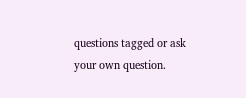questions tagged or ask your own question.